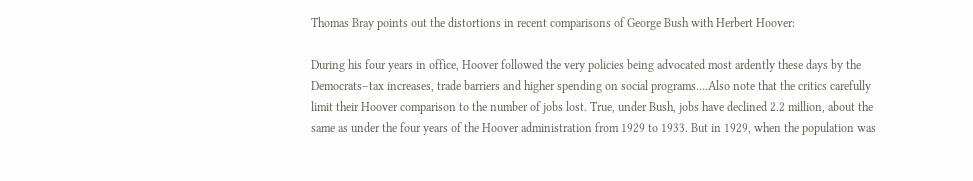Thomas Bray points out the distortions in recent comparisons of George Bush with Herbert Hoover:

During his four years in office, Hoover followed the very policies being advocated most ardently these days by the Democrats–tax increases, trade barriers and higher spending on social programs….Also note that the critics carefully limit their Hoover comparison to the number of jobs lost. True, under Bush, jobs have declined 2.2 million, about the same as under the four years of the Hoover administration from 1929 to 1933. But in 1929, when the population was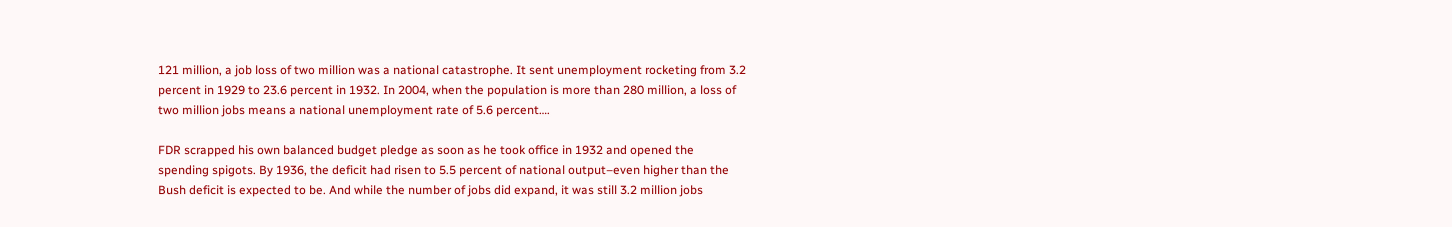121 million, a job loss of two million was a national catastrophe. It sent unemployment rocketing from 3.2 percent in 1929 to 23.6 percent in 1932. In 2004, when the population is more than 280 million, a loss of two million jobs means a national unemployment rate of 5.6 percent….

FDR scrapped his own balanced budget pledge as soon as he took office in 1932 and opened the spending spigots. By 1936, the deficit had risen to 5.5 percent of national output–even higher than the Bush deficit is expected to be. And while the number of jobs did expand, it was still 3.2 million jobs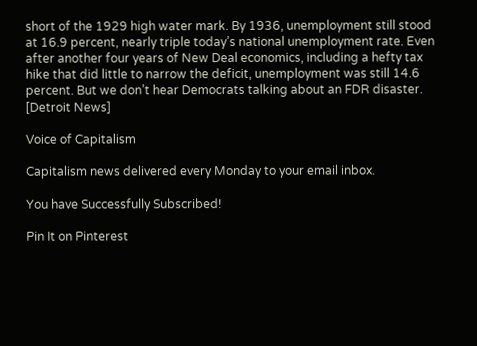short of the 1929 high water mark. By 1936, unemployment still stood at 16.9 percent, nearly triple today’s national unemployment rate. Even after another four years of New Deal economics, including a hefty tax hike that did little to narrow the deficit, unemployment was still 14.6 percent. But we don’t hear Democrats talking about an FDR disaster. [Detroit News]

Voice of Capitalism

Capitalism news delivered every Monday to your email inbox.

You have Successfully Subscribed!

Pin It on Pinterest